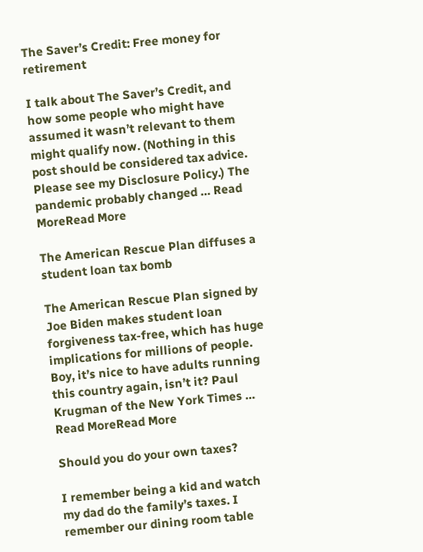The Saver’s Credit: Free money for retirement

I talk about The Saver’s Credit, and how some people who might have assumed it wasn’t relevant to them might qualify now. (Nothing in this post should be considered tax advice. Please see my Disclosure Policy.) The pandemic probably changed … Read MoreRead More

The American Rescue Plan diffuses a student loan tax bomb

The American Rescue Plan signed by Joe Biden makes student loan forgiveness tax-free, which has huge implications for millions of people. Boy, it’s nice to have adults running this country again, isn’t it? Paul Krugman of the New York Times … Read MoreRead More

Should you do your own taxes?

I remember being a kid and watch my dad do the family’s taxes. I remember our dining room table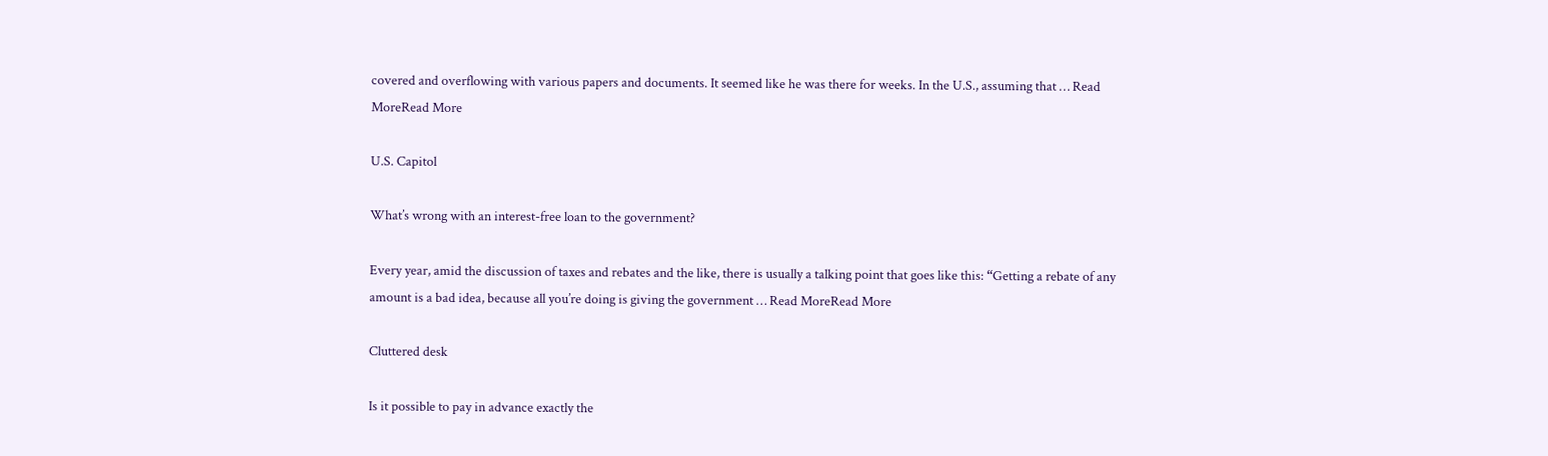covered and overflowing with various papers and documents. It seemed like he was there for weeks. In the U.S., assuming that … Read MoreRead More

U.S. Capitol

What’s wrong with an interest-free loan to the government?

Every year, amid the discussion of taxes and rebates and the like, there is usually a talking point that goes like this: “Getting a rebate of any amount is a bad idea, because all you’re doing is giving the government … Read MoreRead More

Cluttered desk

Is it possible to pay in advance exactly the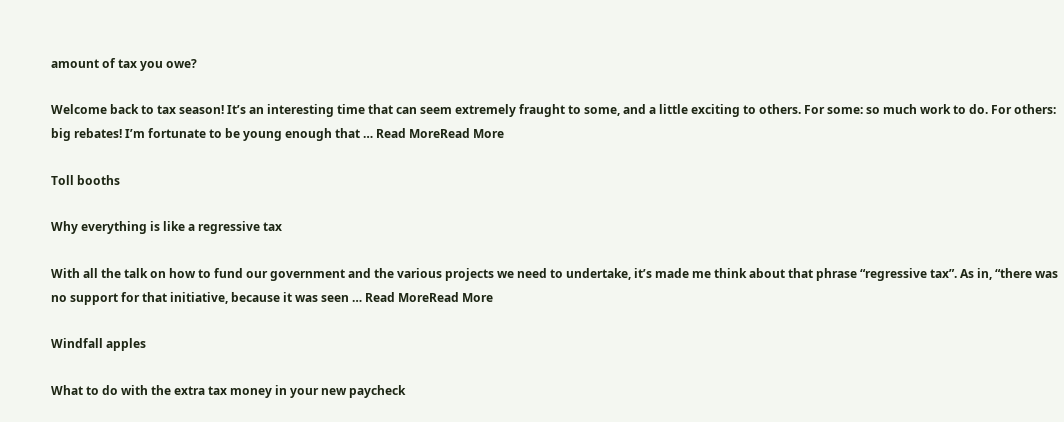amount of tax you owe?

Welcome back to tax season! It’s an interesting time that can seem extremely fraught to some, and a little exciting to others. For some: so much work to do. For others: big rebates! I’m fortunate to be young enough that … Read MoreRead More

Toll booths

Why everything is like a regressive tax

With all the talk on how to fund our government and the various projects we need to undertake, it’s made me think about that phrase “regressive tax”. As in, “there was no support for that initiative, because it was seen … Read MoreRead More

Windfall apples

What to do with the extra tax money in your new paycheck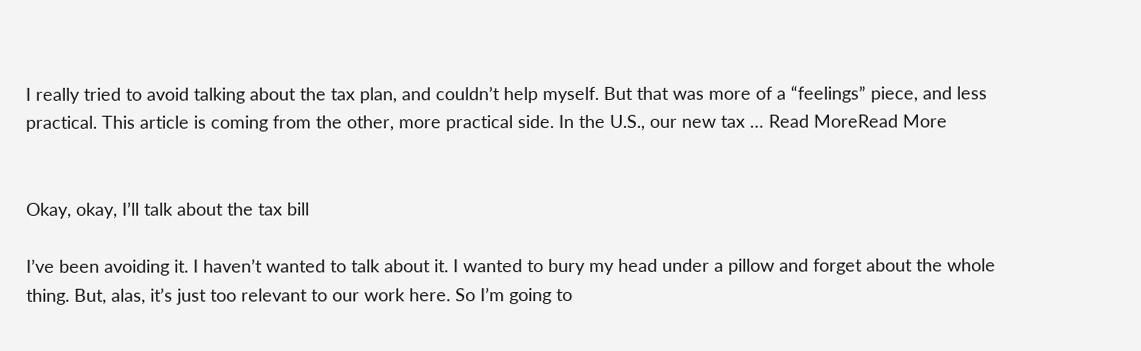I really tried to avoid talking about the tax plan, and couldn’t help myself. But that was more of a “feelings” piece, and less practical. This article is coming from the other, more practical side. In the U.S., our new tax … Read MoreRead More


Okay, okay, I’ll talk about the tax bill

I’ve been avoiding it. I haven’t wanted to talk about it. I wanted to bury my head under a pillow and forget about the whole thing. But, alas, it’s just too relevant to our work here. So I’m going to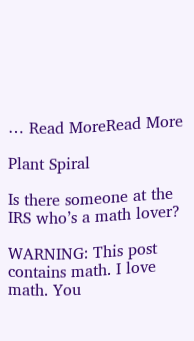… Read MoreRead More

Plant Spiral

Is there someone at the IRS who’s a math lover?

WARNING: This post contains math. I love math. You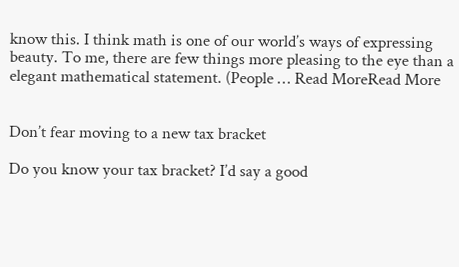know this. I think math is one of our world’s ways of expressing beauty. To me, there are few things more pleasing to the eye than a elegant mathematical statement. (People … Read MoreRead More


Don’t fear moving to a new tax bracket

Do you know your tax bracket? I’d say a good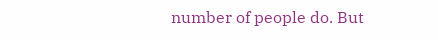number of people do. But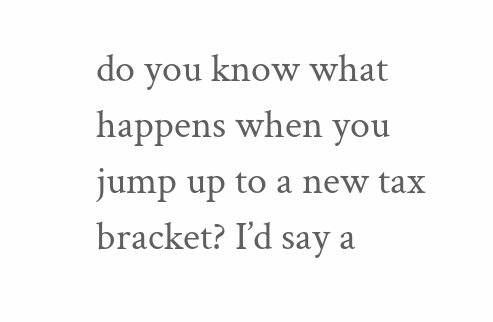do you know what happens when you jump up to a new tax bracket? I’d say a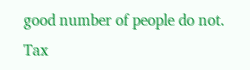good number of people do not. Tax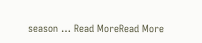season … Read MoreRead More